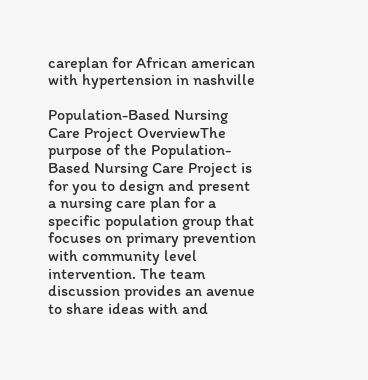careplan for African american with hypertension in nashville

Population-Based Nursing Care Project OverviewThe purpose of the Population-Based Nursing Care Project is for you to design and present a nursing care plan for a specific population group that focuses on primary prevention with community level intervention. The team discussion provides an avenue to share ideas with and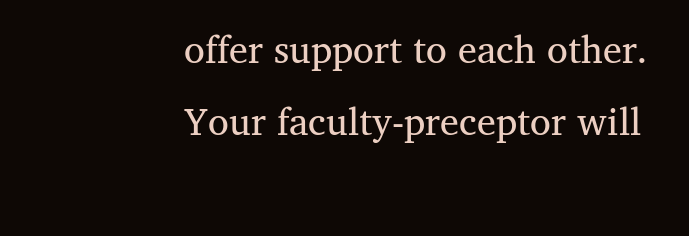offer support to each other. Your faculty-preceptor will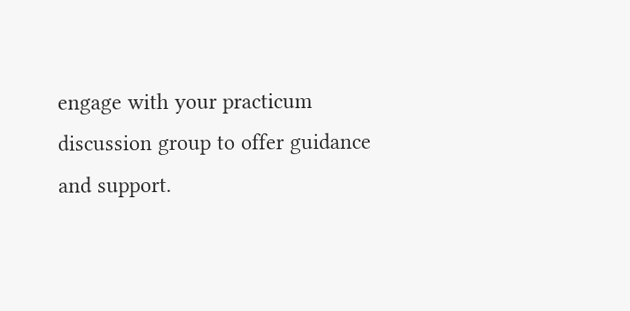engage with your practicum discussion group to offer guidance and support.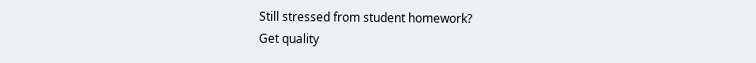Still stressed from student homework?
Get quality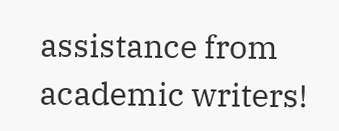assistance from academic writers!